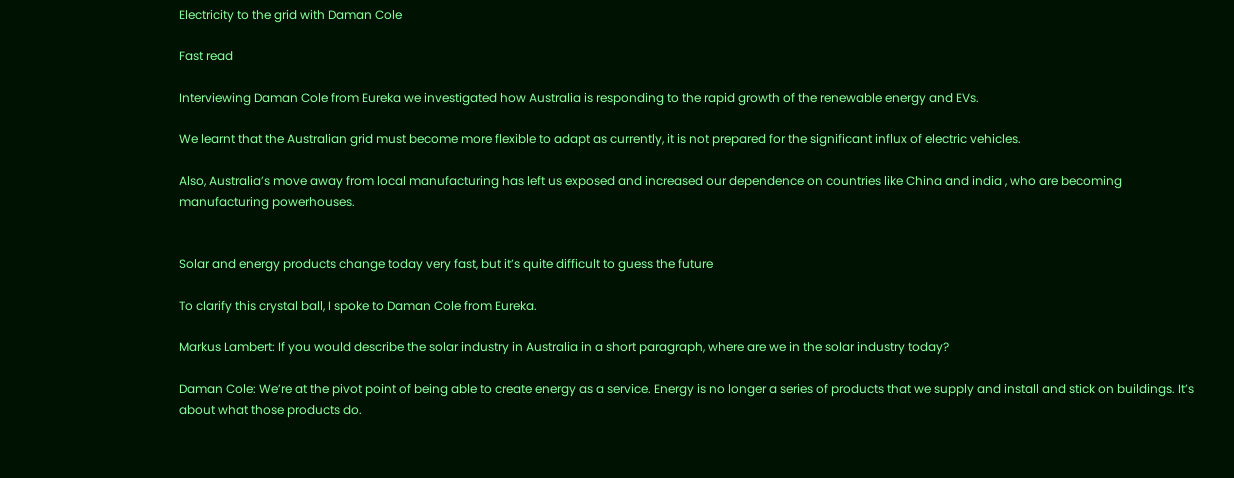Electricity to the grid with Daman Cole

Fast read

Interviewing Daman Cole from Eureka we investigated how Australia is responding to the rapid growth of the renewable energy and EVs.

We learnt that the Australian grid must become more flexible to adapt as currently, it is not prepared for the significant influx of electric vehicles.

Also, Australia’s move away from local manufacturing has left us exposed and increased our dependence on countries like China and india , who are becoming manufacturing powerhouses.


Solar and energy products change today very fast, but it’s quite difficult to guess the future

To clarify this crystal ball, I spoke to Daman Cole from Eureka.

Markus Lambert: If you would describe the solar industry in Australia in a short paragraph, where are we in the solar industry today?

Daman Cole: We’re at the pivot point of being able to create energy as a service. Energy is no longer a series of products that we supply and install and stick on buildings. It’s about what those products do.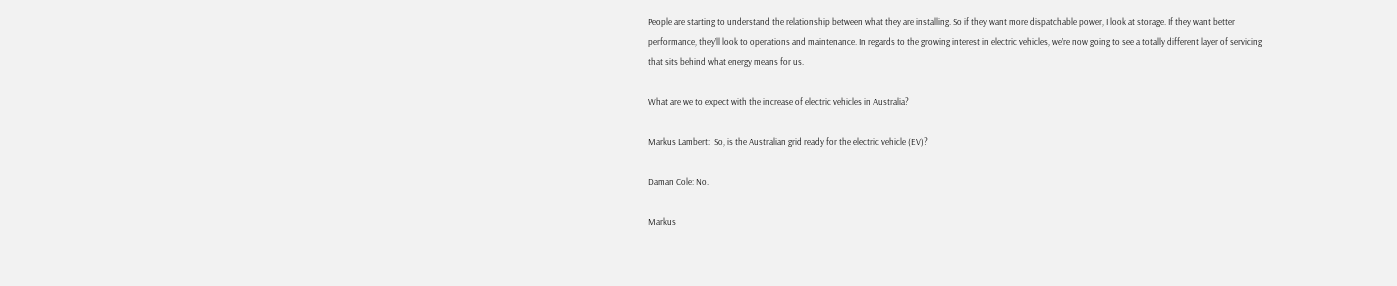People are starting to understand the relationship between what they are installing. So if they want more dispatchable power, I look at storage. If they want better performance, they’ll look to operations and maintenance. In regards to the growing interest in electric vehicles, we’re now going to see a totally different layer of servicing that sits behind what energy means for us.

What are we to expect with the increase of electric vehicles in Australia?

Markus Lambert:  So, is the Australian grid ready for the electric vehicle (EV)?

Daman Cole: No.

Markus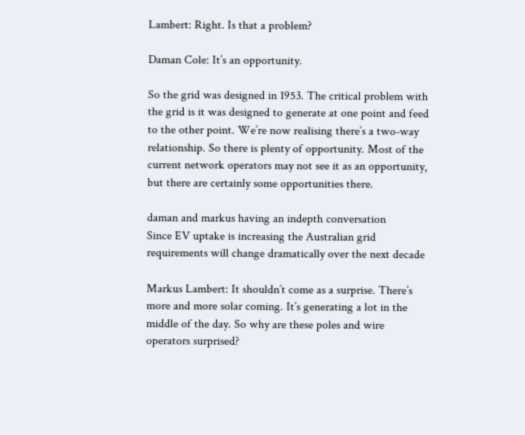Lambert: Right. Is that a problem?

Daman Cole: It’s an opportunity.

So the grid was designed in 1953. The critical problem with the grid is it was designed to generate at one point and feed to the other point. We’re now realising there’s a two-way relationship. So there is plenty of opportunity. Most of the current network operators may not see it as an opportunity, but there are certainly some opportunities there.

daman and markus having an indepth conversation
Since EV uptake is increasing the Australian grid requirements will change dramatically over the next decade

Markus Lambert: It shouldn’t come as a surprise. There’s more and more solar coming. It’s generating a lot in the middle of the day. So why are these poles and wire operators surprised?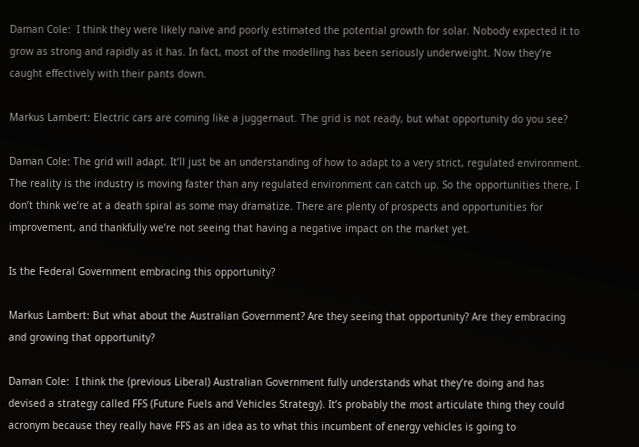Daman Cole:  I think they were likely naive and poorly estimated the potential growth for solar. Nobody expected it to grow as strong and rapidly as it has. In fact, most of the modelling has been seriously underweight. Now they’re caught effectively with their pants down.

Markus Lambert: Electric cars are coming like a juggernaut. The grid is not ready, but what opportunity do you see?

Daman Cole: The grid will adapt. It’ll just be an understanding of how to adapt to a very strict, regulated environment. The reality is the industry is moving faster than any regulated environment can catch up. So the opportunities there, I don’t think we’re at a death spiral as some may dramatize. There are plenty of prospects and opportunities for improvement, and thankfully we’re not seeing that having a negative impact on the market yet.

Is the Federal Government embracing this opportunity?

Markus Lambert: But what about the Australian Government? Are they seeing that opportunity? Are they embracing and growing that opportunity?

Daman Cole:  I think the (previous Liberal) Australian Government fully understands what they’re doing and has devised a strategy called FFS (Future Fuels and Vehicles Strategy). It’s probably the most articulate thing they could acronym because they really have FFS as an idea as to what this incumbent of energy vehicles is going to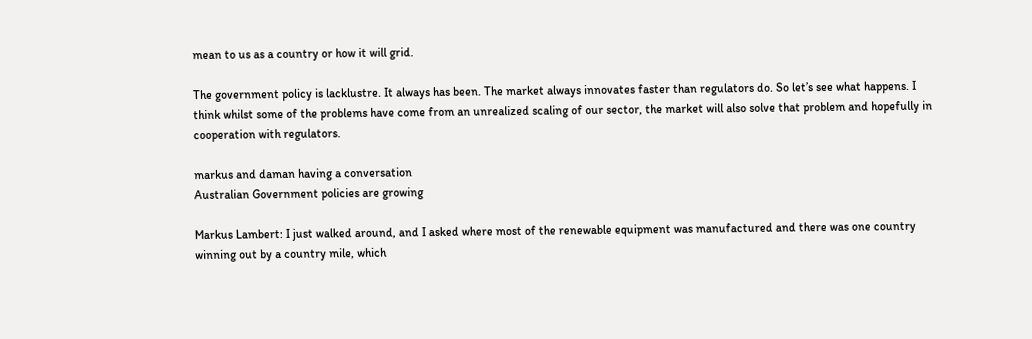mean to us as a country or how it will grid.

The government policy is lacklustre. It always has been. The market always innovates faster than regulators do. So let’s see what happens. I think whilst some of the problems have come from an unrealized scaling of our sector, the market will also solve that problem and hopefully in cooperation with regulators.

markus and daman having a conversation
Australian Government policies are growing

Markus Lambert: I just walked around, and I asked where most of the renewable equipment was manufactured and there was one country winning out by a country mile, which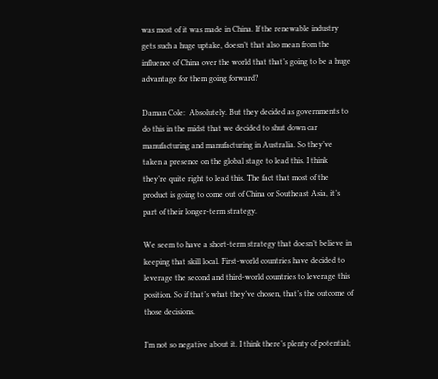was most of it was made in China. If the renewable industry gets such a huge uptake, doesn’t that also mean from the influence of China over the world that that’s going to be a huge advantage for them going forward?

Daman Cole:  Absolutely. But they decided as governments to do this in the midst that we decided to shut down car manufacturing and manufacturing in Australia. So they’ve taken a presence on the global stage to lead this. I think they’re quite right to lead this. The fact that most of the product is going to come out of China or Southeast Asia, it’s part of their longer-term strategy.

We seem to have a short-term strategy that doesn’t believe in keeping that skill local. First-world countries have decided to leverage the second and third-world countries to leverage this position. So if that’s what they’ve chosen, that’s the outcome of those decisions.

I’m not so negative about it. I think there’s plenty of potential;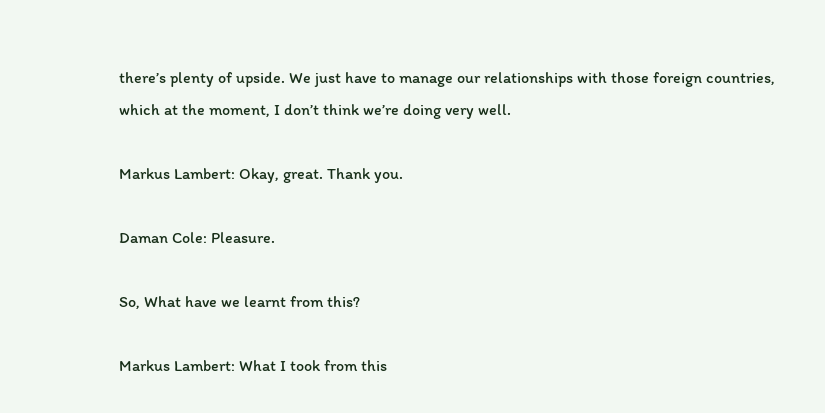there’s plenty of upside. We just have to manage our relationships with those foreign countries, which at the moment, I don’t think we’re doing very well.

Markus Lambert: Okay, great. Thank you.

Daman Cole: Pleasure.

So, What have we learnt from this?

Markus Lambert: What I took from this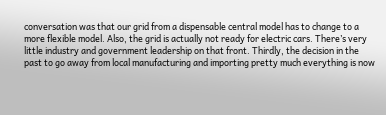conversation was that our grid from a dispensable central model has to change to a more flexible model. Also, the grid is actually not ready for electric cars. There’s very little industry and government leadership on that front. Thirdly, the decision in the past to go away from local manufacturing and importing pretty much everything is now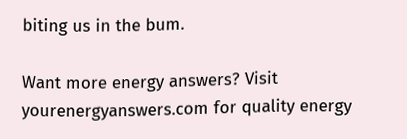biting us in the bum.

Want more energy answers? Visit yourenergyanswers.com for quality energy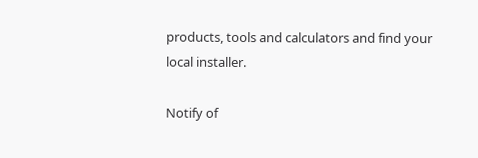products, tools and calculators and find your local installer.

Notify of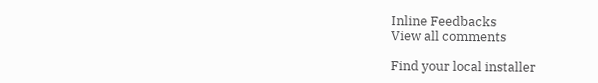Inline Feedbacks
View all comments

Find your local installer